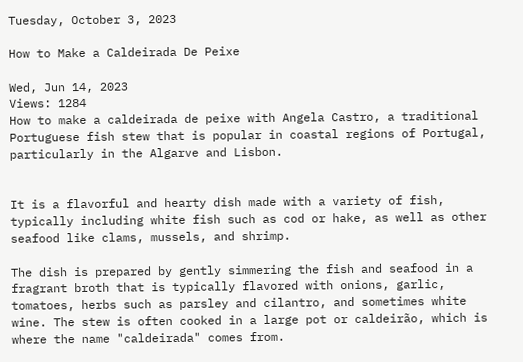Tuesday, October 3, 2023

How to Make a Caldeirada De Peixe

Wed, Jun 14, 2023
Views: 1284
How to make a caldeirada de peixe with Angela Castro, a traditional Portuguese fish stew that is popular in coastal regions of Portugal, particularly in the Algarve and Lisbon.


It is a flavorful and hearty dish made with a variety of fish, typically including white fish such as cod or hake, as well as other seafood like clams, mussels, and shrimp.

The dish is prepared by gently simmering the fish and seafood in a fragrant broth that is typically flavored with onions, garlic, tomatoes, herbs such as parsley and cilantro, and sometimes white wine. The stew is often cooked in a large pot or caldeirão, which is where the name "caldeirada" comes from.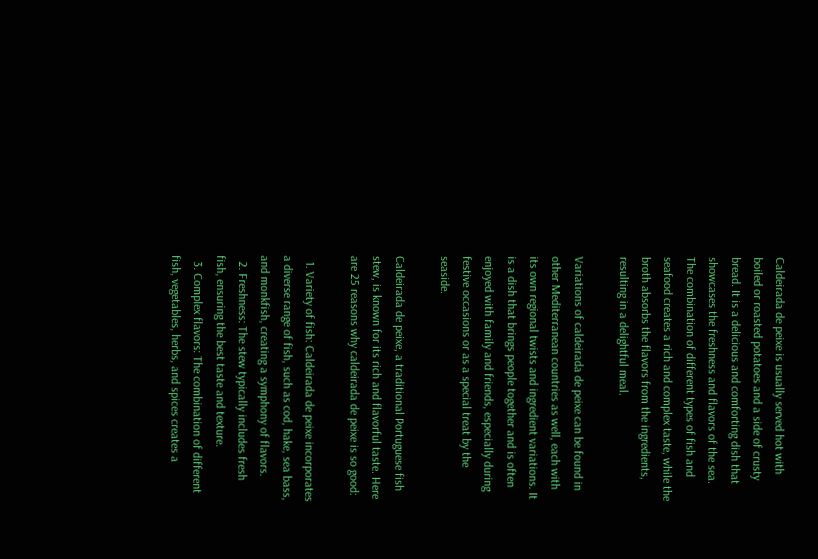Caldeirada de peixe is usually served hot with boiled or roasted potatoes and a side of crusty bread. It is a delicious and comforting dish that showcases the freshness and flavors of the sea. The combination of different types of fish and seafood creates a rich and complex taste, while the broth absorbs the flavors from the ingredients, resulting in a delightful meal.

Variations of caldeirada de peixe can be found in other Mediterranean countries as well, each with its own regional twists and ingredient variations. It is a dish that brings people together and is often enjoyed with family and friends, especially during festive occasions or as a special treat by the seaside.

Caldeirada de peixe, a traditional Portuguese fish stew, is known for its rich and flavorful taste. Here are 25 reasons why caldeirada de peixe is so good:

  1. Variety of fish: Caldeirada de peixe incorporates a diverse range of fish, such as cod, hake, sea bass, and monkfish, creating a symphony of flavors.
  2. Freshness: The stew typically includes fresh fish, ensuring the best taste and texture.
  3. Complex flavors: The combination of different fish, vegetables, herbs, and spices creates a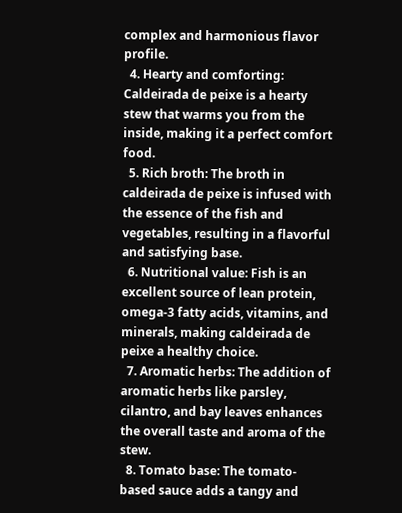complex and harmonious flavor profile.
  4. Hearty and comforting: Caldeirada de peixe is a hearty stew that warms you from the inside, making it a perfect comfort food.
  5. Rich broth: The broth in caldeirada de peixe is infused with the essence of the fish and vegetables, resulting in a flavorful and satisfying base.
  6. Nutritional value: Fish is an excellent source of lean protein, omega-3 fatty acids, vitamins, and minerals, making caldeirada de peixe a healthy choice.
  7. Aromatic herbs: The addition of aromatic herbs like parsley, cilantro, and bay leaves enhances the overall taste and aroma of the stew.
  8. Tomato base: The tomato-based sauce adds a tangy and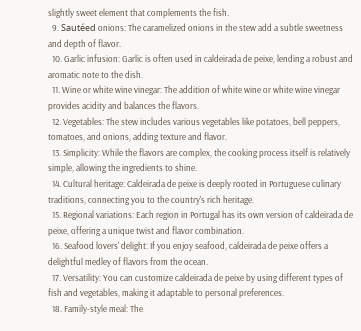slightly sweet element that complements the fish.
  9. Sautéed onions: The caramelized onions in the stew add a subtle sweetness and depth of flavor.
  10. Garlic infusion: Garlic is often used in caldeirada de peixe, lending a robust and aromatic note to the dish.
  11. Wine or white wine vinegar: The addition of white wine or white wine vinegar provides acidity and balances the flavors.
  12. Vegetables: The stew includes various vegetables like potatoes, bell peppers, tomatoes, and onions, adding texture and flavor.
  13. Simplicity: While the flavors are complex, the cooking process itself is relatively simple, allowing the ingredients to shine.
  14. Cultural heritage: Caldeirada de peixe is deeply rooted in Portuguese culinary traditions, connecting you to the country's rich heritage.
  15. Regional variations: Each region in Portugal has its own version of caldeirada de peixe, offering a unique twist and flavor combination.
  16. Seafood lovers' delight: If you enjoy seafood, caldeirada de peixe offers a delightful medley of flavors from the ocean.
  17. Versatility: You can customize caldeirada de peixe by using different types of fish and vegetables, making it adaptable to personal preferences.
  18. Family-style meal: The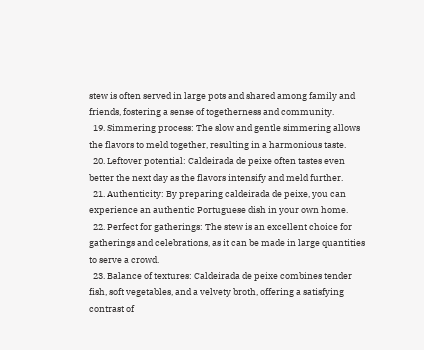stew is often served in large pots and shared among family and friends, fostering a sense of togetherness and community.
  19. Simmering process: The slow and gentle simmering allows the flavors to meld together, resulting in a harmonious taste.
  20. Leftover potential: Caldeirada de peixe often tastes even better the next day as the flavors intensify and meld further.
  21. Authenticity: By preparing caldeirada de peixe, you can experience an authentic Portuguese dish in your own home.
  22. Perfect for gatherings: The stew is an excellent choice for gatherings and celebrations, as it can be made in large quantities to serve a crowd.
  23. Balance of textures: Caldeirada de peixe combines tender fish, soft vegetables, and a velvety broth, offering a satisfying contrast of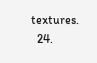textures.
  24.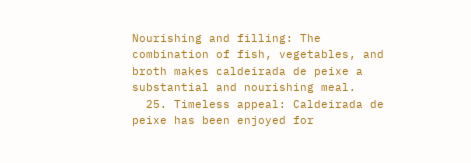Nourishing and filling: The combination of fish, vegetables, and broth makes caldeirada de peixe a substantial and nourishing meal.
  25. Timeless appeal: Caldeirada de peixe has been enjoyed for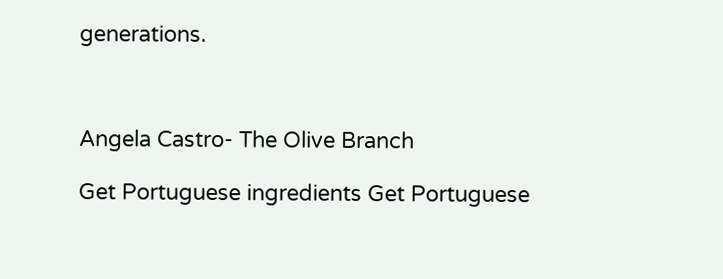generations.



Angela Castro- The Olive Branch

Get Portuguese ingredients Get Portuguese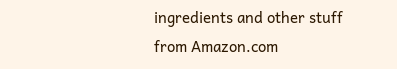ingredients and other stuff from Amazon.com